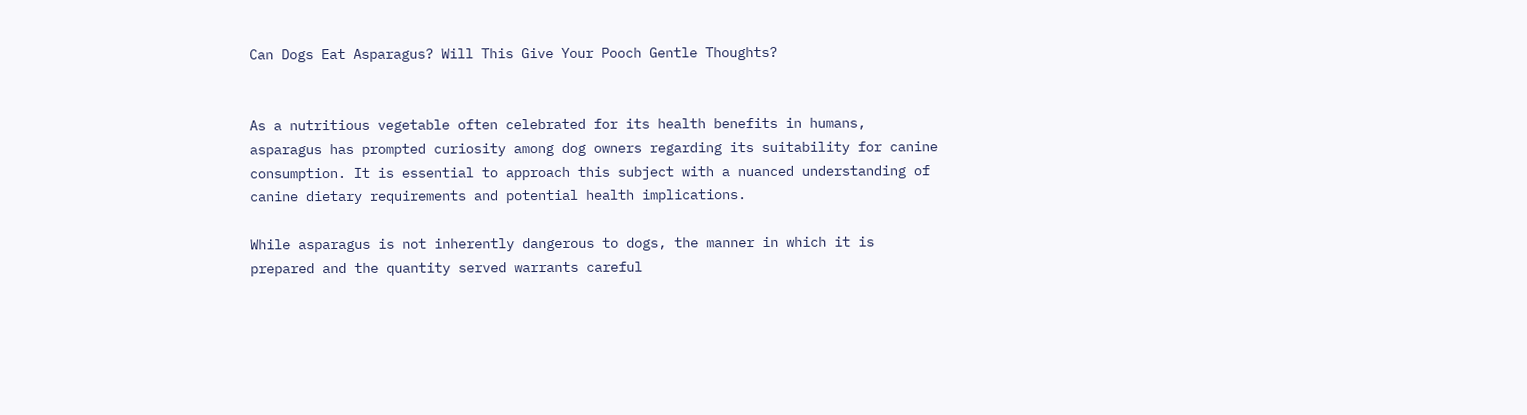Can Dogs Eat Asparagus? Will This Give Your Pooch Gentle Thoughts?


As a nutritious vegetable often celebrated for its health benefits in humans, asparagus has prompted curiosity among dog owners regarding its suitability for canine consumption. It is essential to approach this subject with a nuanced understanding of canine dietary requirements and potential health implications.

While asparagus is not inherently dangerous to dogs, the manner in which it is prepared and the quantity served warrants careful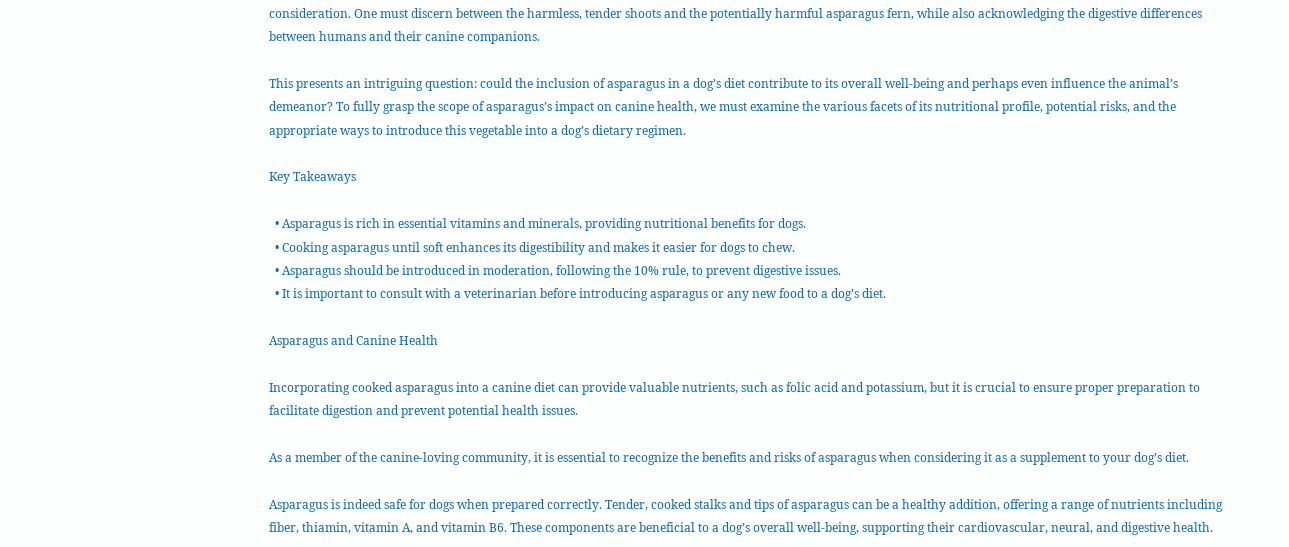consideration. One must discern between the harmless, tender shoots and the potentially harmful asparagus fern, while also acknowledging the digestive differences between humans and their canine companions.

This presents an intriguing question: could the inclusion of asparagus in a dog’s diet contribute to its overall well-being and perhaps even influence the animal’s demeanor? To fully grasp the scope of asparagus’s impact on canine health, we must examine the various facets of its nutritional profile, potential risks, and the appropriate ways to introduce this vegetable into a dog’s dietary regimen.

Key Takeaways

  • Asparagus is rich in essential vitamins and minerals, providing nutritional benefits for dogs.
  • Cooking asparagus until soft enhances its digestibility and makes it easier for dogs to chew.
  • Asparagus should be introduced in moderation, following the 10% rule, to prevent digestive issues.
  • It is important to consult with a veterinarian before introducing asparagus or any new food to a dog’s diet.

Asparagus and Canine Health

Incorporating cooked asparagus into a canine diet can provide valuable nutrients, such as folic acid and potassium, but it is crucial to ensure proper preparation to facilitate digestion and prevent potential health issues.

As a member of the canine-loving community, it is essential to recognize the benefits and risks of asparagus when considering it as a supplement to your dog’s diet.

Asparagus is indeed safe for dogs when prepared correctly. Tender, cooked stalks and tips of asparagus can be a healthy addition, offering a range of nutrients including fiber, thiamin, vitamin A, and vitamin B6. These components are beneficial to a dog’s overall well-being, supporting their cardiovascular, neural, and digestive health.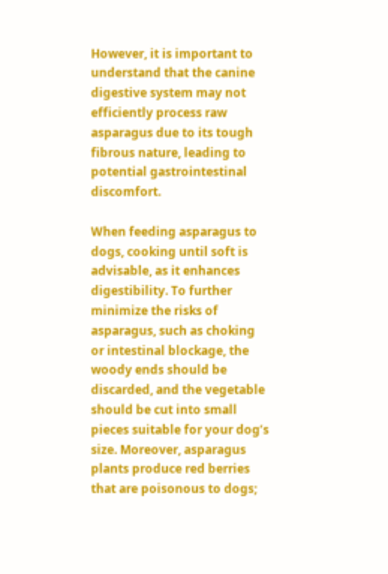However, it is important to understand that the canine digestive system may not efficiently process raw asparagus due to its tough fibrous nature, leading to potential gastrointestinal discomfort.

When feeding asparagus to dogs, cooking until soft is advisable, as it enhances digestibility. To further minimize the risks of asparagus, such as choking or intestinal blockage, the woody ends should be discarded, and the vegetable should be cut into small pieces suitable for your dog’s size. Moreover, asparagus plants produce red berries that are poisonous to dogs;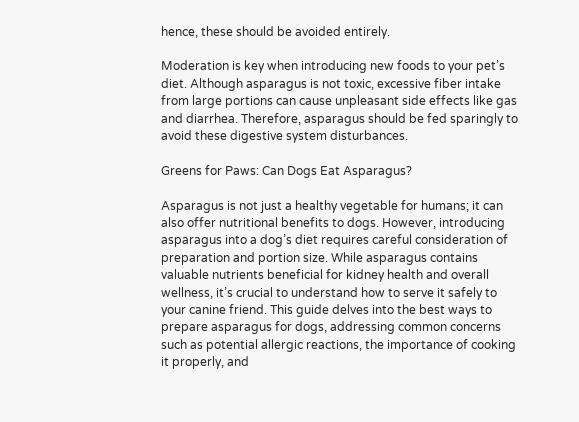hence, these should be avoided entirely.

Moderation is key when introducing new foods to your pet’s diet. Although asparagus is not toxic, excessive fiber intake from large portions can cause unpleasant side effects like gas and diarrhea. Therefore, asparagus should be fed sparingly to avoid these digestive system disturbances.

Greens for Paws: Can Dogs Eat Asparagus?

Asparagus is not just a healthy vegetable for humans; it can also offer nutritional benefits to dogs. However, introducing asparagus into a dog’s diet requires careful consideration of preparation and portion size. While asparagus contains valuable nutrients beneficial for kidney health and overall wellness, it’s crucial to understand how to serve it safely to your canine friend. This guide delves into the best ways to prepare asparagus for dogs, addressing common concerns such as potential allergic reactions, the importance of cooking it properly, and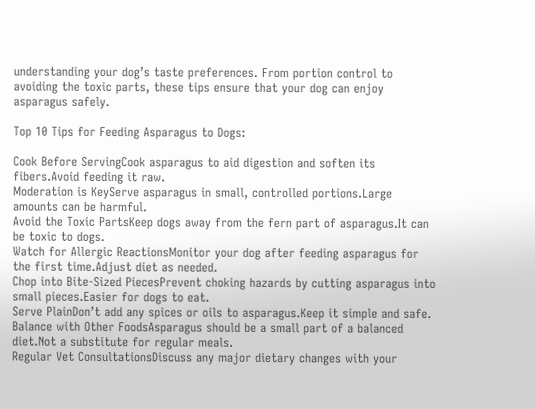understanding your dog’s taste preferences. From portion control to avoiding the toxic parts, these tips ensure that your dog can enjoy asparagus safely.

Top 10 Tips for Feeding Asparagus to Dogs:

Cook Before ServingCook asparagus to aid digestion and soften its fibers.Avoid feeding it raw.
Moderation is KeyServe asparagus in small, controlled portions.Large amounts can be harmful.
Avoid the Toxic PartsKeep dogs away from the fern part of asparagus.It can be toxic to dogs.
Watch for Allergic ReactionsMonitor your dog after feeding asparagus for the first time.Adjust diet as needed.
Chop into Bite-Sized PiecesPrevent choking hazards by cutting asparagus into small pieces.Easier for dogs to eat.
Serve PlainDon’t add any spices or oils to asparagus.Keep it simple and safe.
Balance with Other FoodsAsparagus should be a small part of a balanced diet.Not a substitute for regular meals.
Regular Vet ConsultationsDiscuss any major dietary changes with your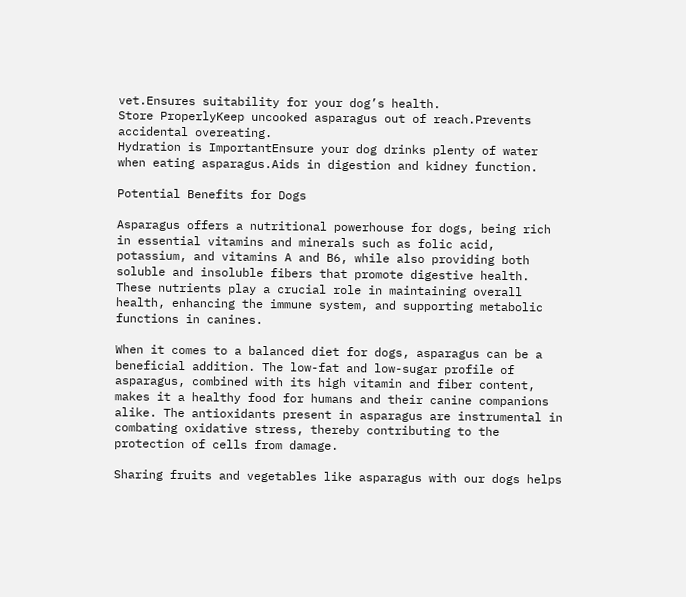vet.Ensures suitability for your dog’s health.
Store ProperlyKeep uncooked asparagus out of reach.Prevents accidental overeating.
Hydration is ImportantEnsure your dog drinks plenty of water when eating asparagus.Aids in digestion and kidney function.

Potential Benefits for Dogs

Asparagus offers a nutritional powerhouse for dogs, being rich in essential vitamins and minerals such as folic acid, potassium, and vitamins A and B6, while also providing both soluble and insoluble fibers that promote digestive health. These nutrients play a crucial role in maintaining overall health, enhancing the immune system, and supporting metabolic functions in canines.

When it comes to a balanced diet for dogs, asparagus can be a beneficial addition. The low-fat and low-sugar profile of asparagus, combined with its high vitamin and fiber content, makes it a healthy food for humans and their canine companions alike. The antioxidants present in asparagus are instrumental in combating oxidative stress, thereby contributing to the protection of cells from damage.

Sharing fruits and vegetables like asparagus with our dogs helps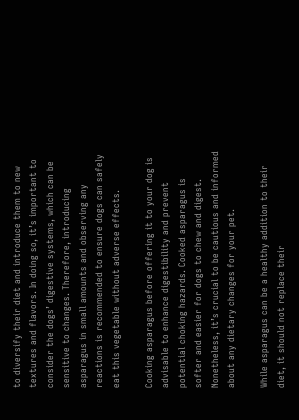to diversify their diet and introduce them to new textures and flavors. In doing so, it’s important to consider the dogs’ digestive systems, which can be sensitive to changes. Therefore, introducing asparagus in small amounts and observing any reactions is recommended to ensure dogs can safely eat this vegetable without adverse effects.

Cooking asparagus before offering it to your dog is advisable to enhance digestibility and prevent potential choking hazards. Cooked asparagus is softer and easier for dogs to chew and digest. Nonetheless, it’s crucial to be cautious and informed about any dietary changes for your pet.

While asparagus can be a healthy addition to their diet, it should not replace their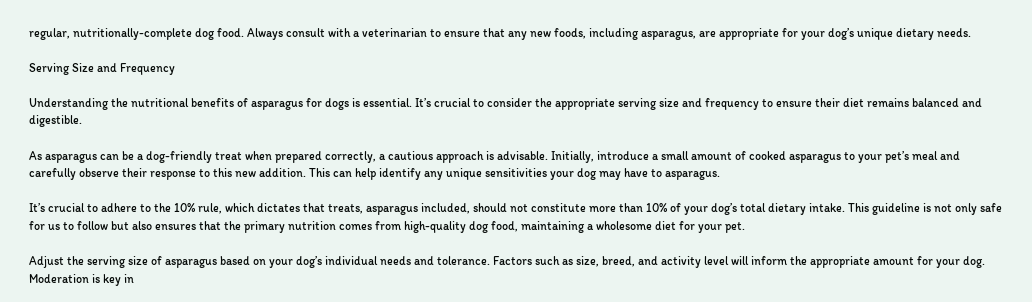regular, nutritionally-complete dog food. Always consult with a veterinarian to ensure that any new foods, including asparagus, are appropriate for your dog’s unique dietary needs.

Serving Size and Frequency

Understanding the nutritional benefits of asparagus for dogs is essential. It’s crucial to consider the appropriate serving size and frequency to ensure their diet remains balanced and digestible.

As asparagus can be a dog-friendly treat when prepared correctly, a cautious approach is advisable. Initially, introduce a small amount of cooked asparagus to your pet’s meal and carefully observe their response to this new addition. This can help identify any unique sensitivities your dog may have to asparagus.

It’s crucial to adhere to the 10% rule, which dictates that treats, asparagus included, should not constitute more than 10% of your dog’s total dietary intake. This guideline is not only safe for us to follow but also ensures that the primary nutrition comes from high-quality dog food, maintaining a wholesome diet for your pet.

Adjust the serving size of asparagus based on your dog’s individual needs and tolerance. Factors such as size, breed, and activity level will inform the appropriate amount for your dog. Moderation is key in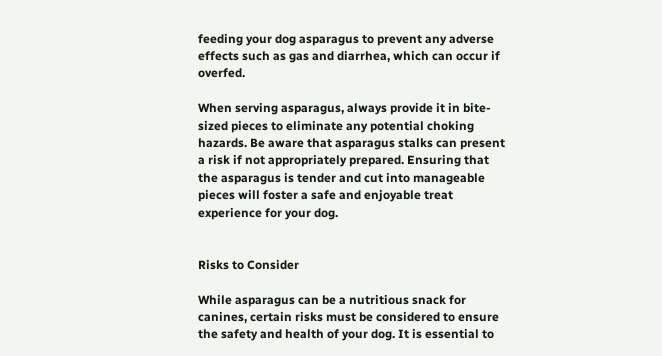feeding your dog asparagus to prevent any adverse effects such as gas and diarrhea, which can occur if overfed.

When serving asparagus, always provide it in bite-sized pieces to eliminate any potential choking hazards. Be aware that asparagus stalks can present a risk if not appropriately prepared. Ensuring that the asparagus is tender and cut into manageable pieces will foster a safe and enjoyable treat experience for your dog.


Risks to Consider

While asparagus can be a nutritious snack for canines, certain risks must be considered to ensure the safety and health of your dog. It is essential to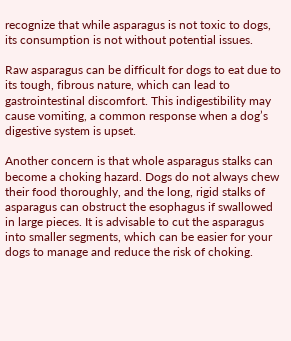recognize that while asparagus is not toxic to dogs, its consumption is not without potential issues.

Raw asparagus can be difficult for dogs to eat due to its tough, fibrous nature, which can lead to gastrointestinal discomfort. This indigestibility may cause vomiting, a common response when a dog’s digestive system is upset.

Another concern is that whole asparagus stalks can become a choking hazard. Dogs do not always chew their food thoroughly, and the long, rigid stalks of asparagus can obstruct the esophagus if swallowed in large pieces. It is advisable to cut the asparagus into smaller segments, which can be easier for your dogs to manage and reduce the risk of choking.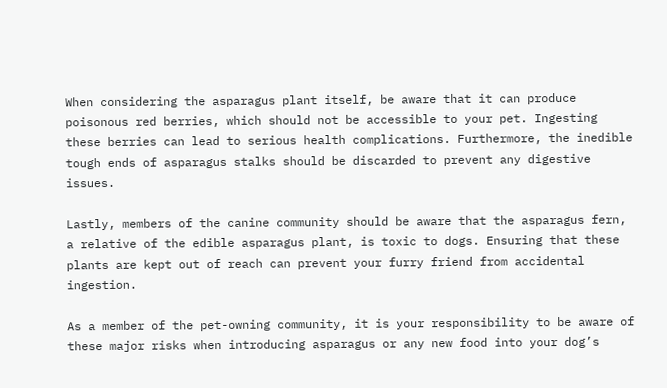When considering the asparagus plant itself, be aware that it can produce poisonous red berries, which should not be accessible to your pet. Ingesting these berries can lead to serious health complications. Furthermore, the inedible tough ends of asparagus stalks should be discarded to prevent any digestive issues.

Lastly, members of the canine community should be aware that the asparagus fern, a relative of the edible asparagus plant, is toxic to dogs. Ensuring that these plants are kept out of reach can prevent your furry friend from accidental ingestion.

As a member of the pet-owning community, it is your responsibility to be aware of these major risks when introducing asparagus or any new food into your dog’s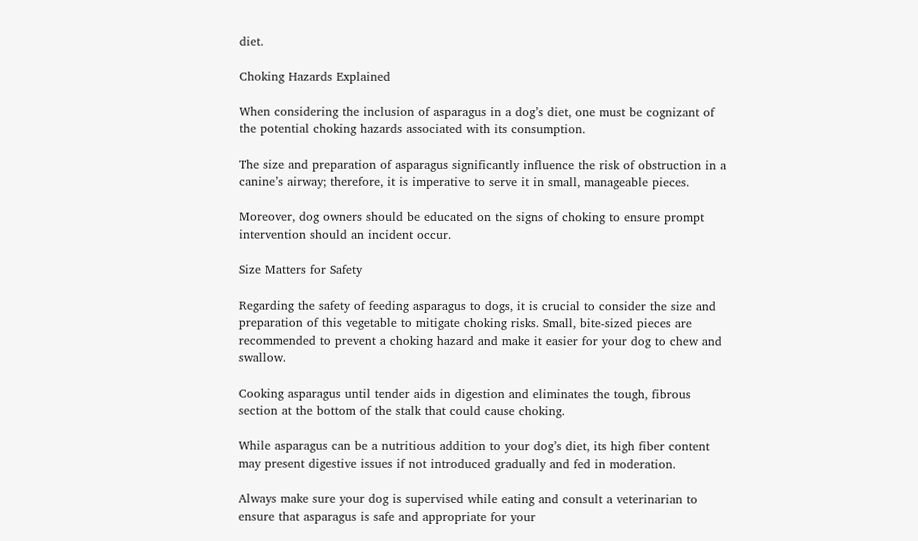diet.

Choking Hazards Explained

When considering the inclusion of asparagus in a dog’s diet, one must be cognizant of the potential choking hazards associated with its consumption.

The size and preparation of asparagus significantly influence the risk of obstruction in a canine’s airway; therefore, it is imperative to serve it in small, manageable pieces.

Moreover, dog owners should be educated on the signs of choking to ensure prompt intervention should an incident occur.

Size Matters for Safety

Regarding the safety of feeding asparagus to dogs, it is crucial to consider the size and preparation of this vegetable to mitigate choking risks. Small, bite-sized pieces are recommended to prevent a choking hazard and make it easier for your dog to chew and swallow.

Cooking asparagus until tender aids in digestion and eliminates the tough, fibrous section at the bottom of the stalk that could cause choking.

While asparagus can be a nutritious addition to your dog’s diet, its high fiber content may present digestive issues if not introduced gradually and fed in moderation.

Always make sure your dog is supervised while eating and consult a veterinarian to ensure that asparagus is safe and appropriate for your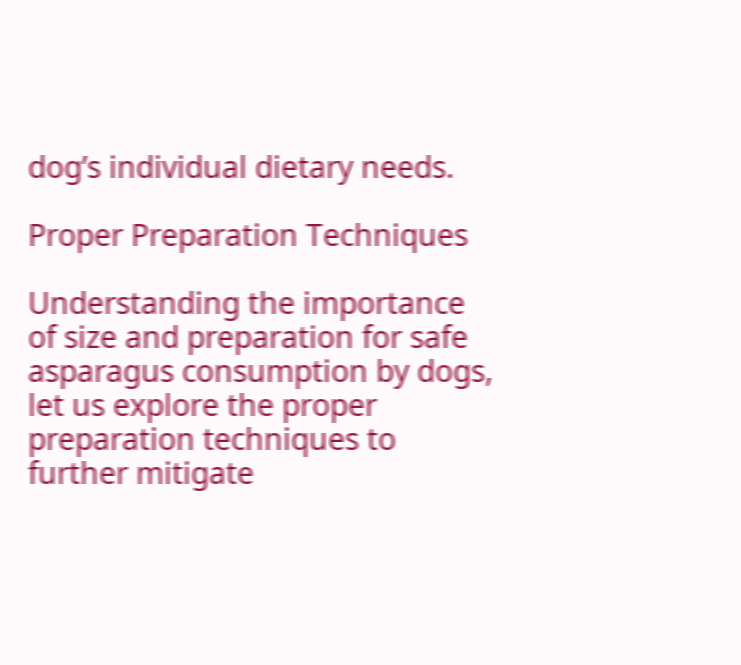dog’s individual dietary needs.

Proper Preparation Techniques

Understanding the importance of size and preparation for safe asparagus consumption by dogs, let us explore the proper preparation techniques to further mitigate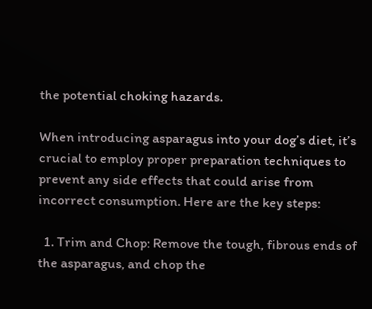the potential choking hazards.

When introducing asparagus into your dog’s diet, it’s crucial to employ proper preparation techniques to prevent any side effects that could arise from incorrect consumption. Here are the key steps:

  1. Trim and Chop: Remove the tough, fibrous ends of the asparagus, and chop the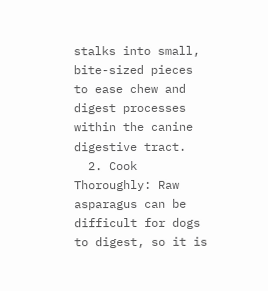stalks into small, bite-sized pieces to ease chew and digest processes within the canine digestive tract.
  2. Cook Thoroughly: Raw asparagus can be difficult for dogs to digest, so it is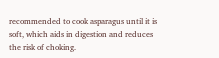recommended to cook asparagus until it is soft, which aids in digestion and reduces the risk of choking.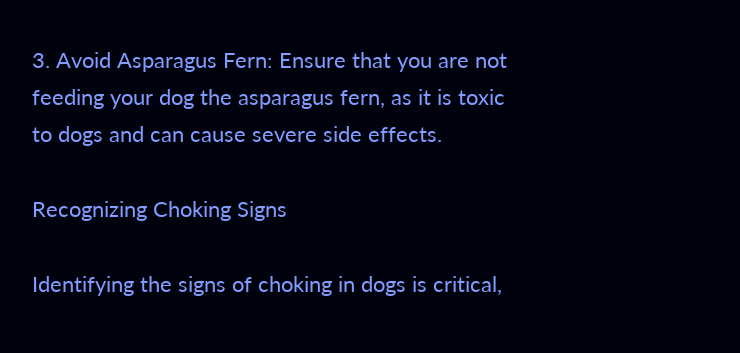3. Avoid Asparagus Fern: Ensure that you are not feeding your dog the asparagus fern, as it is toxic to dogs and can cause severe side effects.

Recognizing Choking Signs

Identifying the signs of choking in dogs is critical,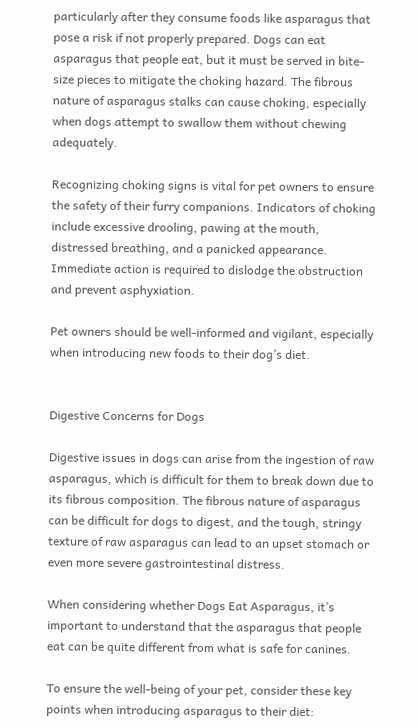particularly after they consume foods like asparagus that pose a risk if not properly prepared. Dogs can eat asparagus that people eat, but it must be served in bite-size pieces to mitigate the choking hazard. The fibrous nature of asparagus stalks can cause choking, especially when dogs attempt to swallow them without chewing adequately.

Recognizing choking signs is vital for pet owners to ensure the safety of their furry companions. Indicators of choking include excessive drooling, pawing at the mouth, distressed breathing, and a panicked appearance. Immediate action is required to dislodge the obstruction and prevent asphyxiation.

Pet owners should be well-informed and vigilant, especially when introducing new foods to their dog’s diet.


Digestive Concerns for Dogs

Digestive issues in dogs can arise from the ingestion of raw asparagus, which is difficult for them to break down due to its fibrous composition. The fibrous nature of asparagus can be difficult for dogs to digest, and the tough, stringy texture of raw asparagus can lead to an upset stomach or even more severe gastrointestinal distress.

When considering whether Dogs Eat Asparagus, it’s important to understand that the asparagus that people eat can be quite different from what is safe for canines.

To ensure the well-being of your pet, consider these key points when introducing asparagus to their diet: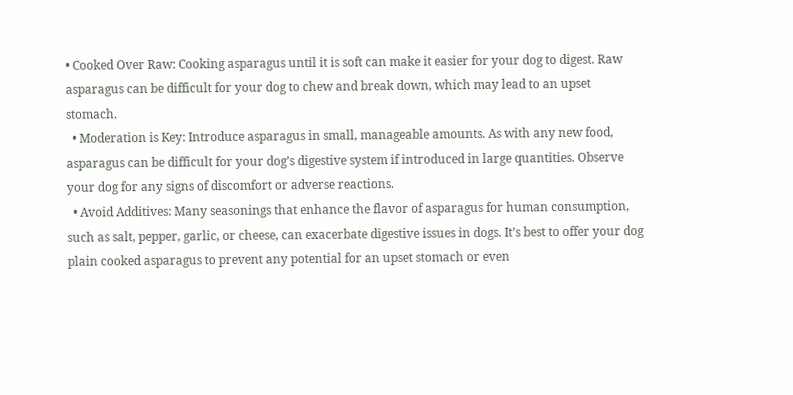• Cooked Over Raw: Cooking asparagus until it is soft can make it easier for your dog to digest. Raw asparagus can be difficult for your dog to chew and break down, which may lead to an upset stomach.
  • Moderation is Key: Introduce asparagus in small, manageable amounts. As with any new food, asparagus can be difficult for your dog’s digestive system if introduced in large quantities. Observe your dog for any signs of discomfort or adverse reactions.
  • Avoid Additives: Many seasonings that enhance the flavor of asparagus for human consumption, such as salt, pepper, garlic, or cheese, can exacerbate digestive issues in dogs. It’s best to offer your dog plain cooked asparagus to prevent any potential for an upset stomach or even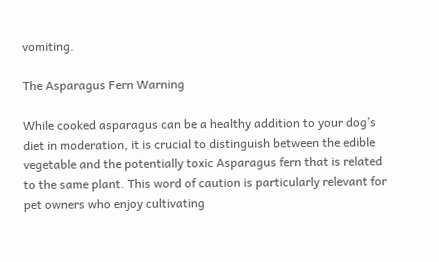vomiting.

The Asparagus Fern Warning

While cooked asparagus can be a healthy addition to your dog’s diet in moderation, it is crucial to distinguish between the edible vegetable and the potentially toxic Asparagus fern that is related to the same plant. This word of caution is particularly relevant for pet owners who enjoy cultivating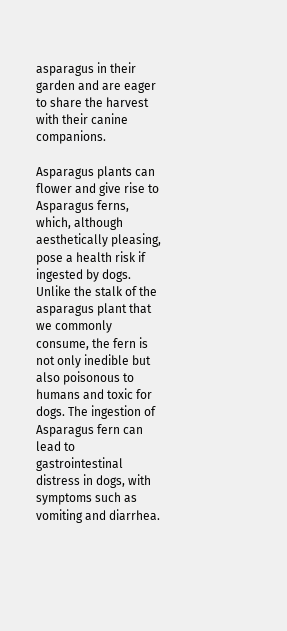asparagus in their garden and are eager to share the harvest with their canine companions.

Asparagus plants can flower and give rise to Asparagus ferns, which, although aesthetically pleasing, pose a health risk if ingested by dogs. Unlike the stalk of the asparagus plant that we commonly consume, the fern is not only inedible but also poisonous to humans and toxic for dogs. The ingestion of Asparagus fern can lead to gastrointestinal distress in dogs, with symptoms such as vomiting and diarrhea.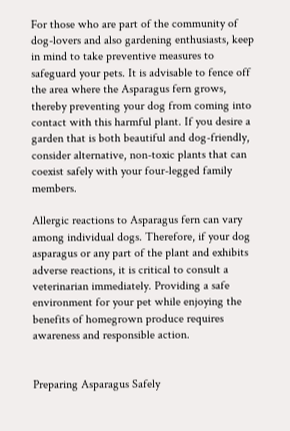For those who are part of the community of dog-lovers and also gardening enthusiasts, keep in mind to take preventive measures to safeguard your pets. It is advisable to fence off the area where the Asparagus fern grows, thereby preventing your dog from coming into contact with this harmful plant. If you desire a garden that is both beautiful and dog-friendly, consider alternative, non-toxic plants that can coexist safely with your four-legged family members.

Allergic reactions to Asparagus fern can vary among individual dogs. Therefore, if your dog asparagus or any part of the plant and exhibits adverse reactions, it is critical to consult a veterinarian immediately. Providing a safe environment for your pet while enjoying the benefits of homegrown produce requires awareness and responsible action.


Preparing Asparagus Safely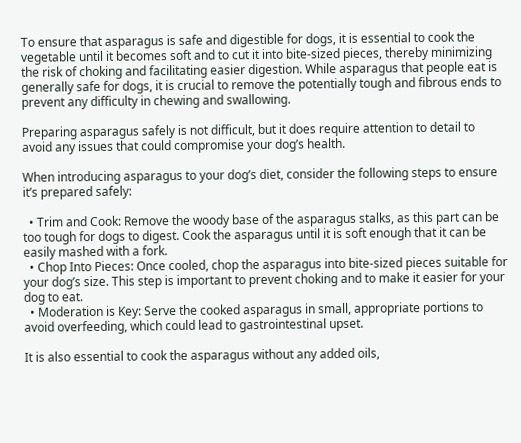To ensure that asparagus is safe and digestible for dogs, it is essential to cook the vegetable until it becomes soft and to cut it into bite-sized pieces, thereby minimizing the risk of choking and facilitating easier digestion. While asparagus that people eat is generally safe for dogs, it is crucial to remove the potentially tough and fibrous ends to prevent any difficulty in chewing and swallowing.

Preparing asparagus safely is not difficult, but it does require attention to detail to avoid any issues that could compromise your dog’s health.

When introducing asparagus to your dog’s diet, consider the following steps to ensure it’s prepared safely:

  • Trim and Cook: Remove the woody base of the asparagus stalks, as this part can be too tough for dogs to digest. Cook the asparagus until it is soft enough that it can be easily mashed with a fork.
  • Chop Into Pieces: Once cooled, chop the asparagus into bite-sized pieces suitable for your dog’s size. This step is important to prevent choking and to make it easier for your dog to eat.
  • Moderation is Key: Serve the cooked asparagus in small, appropriate portions to avoid overfeeding, which could lead to gastrointestinal upset.

It is also essential to cook the asparagus without any added oils,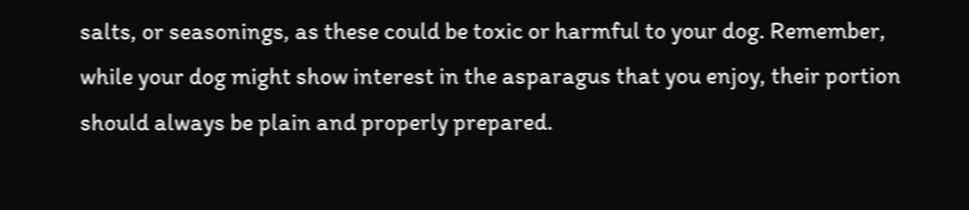salts, or seasonings, as these could be toxic or harmful to your dog. Remember, while your dog might show interest in the asparagus that you enjoy, their portion should always be plain and properly prepared.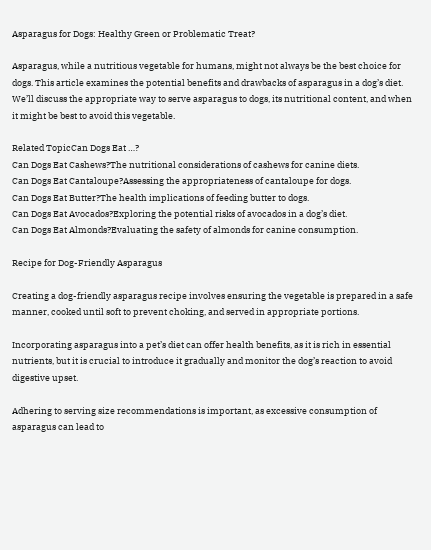Asparagus for Dogs: Healthy Green or Problematic Treat?

Asparagus, while a nutritious vegetable for humans, might not always be the best choice for dogs. This article examines the potential benefits and drawbacks of asparagus in a dog’s diet. We’ll discuss the appropriate way to serve asparagus to dogs, its nutritional content, and when it might be best to avoid this vegetable.

Related TopicCan Dogs Eat …?
Can Dogs Eat Cashews?The nutritional considerations of cashews for canine diets.
Can Dogs Eat Cantaloupe?Assessing the appropriateness of cantaloupe for dogs.
Can Dogs Eat Butter?The health implications of feeding butter to dogs.
Can Dogs Eat Avocados?Exploring the potential risks of avocados in a dog’s diet.
Can Dogs Eat Almonds?Evaluating the safety of almonds for canine consumption.

Recipe for Dog-Friendly Asparagus

Creating a dog-friendly asparagus recipe involves ensuring the vegetable is prepared in a safe manner, cooked until soft to prevent choking, and served in appropriate portions.

Incorporating asparagus into a pet’s diet can offer health benefits, as it is rich in essential nutrients, but it is crucial to introduce it gradually and monitor the dog’s reaction to avoid digestive upset.

Adhering to serving size recommendations is important, as excessive consumption of asparagus can lead to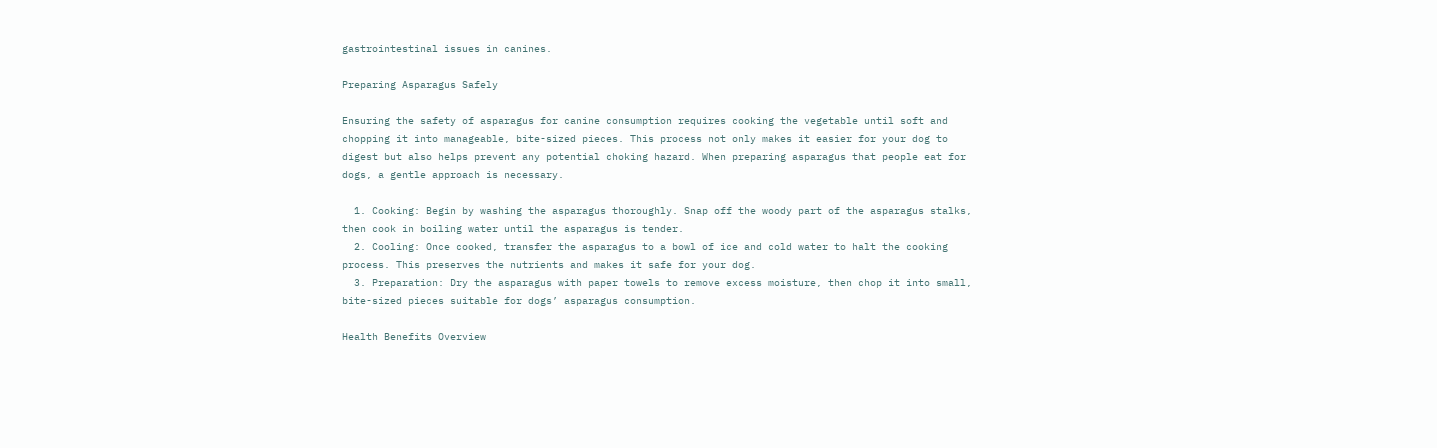gastrointestinal issues in canines.

Preparing Asparagus Safely

Ensuring the safety of asparagus for canine consumption requires cooking the vegetable until soft and chopping it into manageable, bite-sized pieces. This process not only makes it easier for your dog to digest but also helps prevent any potential choking hazard. When preparing asparagus that people eat for dogs, a gentle approach is necessary.

  1. Cooking: Begin by washing the asparagus thoroughly. Snap off the woody part of the asparagus stalks, then cook in boiling water until the asparagus is tender.
  2. Cooling: Once cooked, transfer the asparagus to a bowl of ice and cold water to halt the cooking process. This preserves the nutrients and makes it safe for your dog.
  3. Preparation: Dry the asparagus with paper towels to remove excess moisture, then chop it into small, bite-sized pieces suitable for dogs’ asparagus consumption.

Health Benefits Overview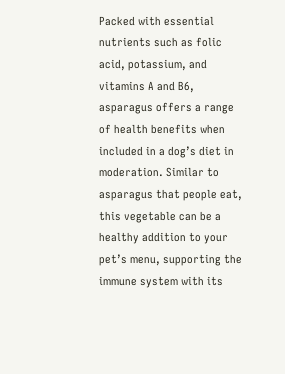Packed with essential nutrients such as folic acid, potassium, and vitamins A and B6, asparagus offers a range of health benefits when included in a dog’s diet in moderation. Similar to asparagus that people eat, this vegetable can be a healthy addition to your pet’s menu, supporting the immune system with its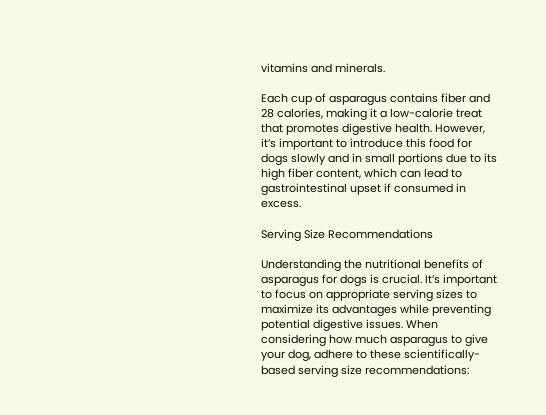vitamins and minerals.

Each cup of asparagus contains fiber and 28 calories, making it a low-calorie treat that promotes digestive health. However, it’s important to introduce this food for dogs slowly and in small portions due to its high fiber content, which can lead to gastrointestinal upset if consumed in excess.

Serving Size Recommendations

Understanding the nutritional benefits of asparagus for dogs is crucial. It’s important to focus on appropriate serving sizes to maximize its advantages while preventing potential digestive issues. When considering how much asparagus to give your dog, adhere to these scientifically-based serving size recommendations: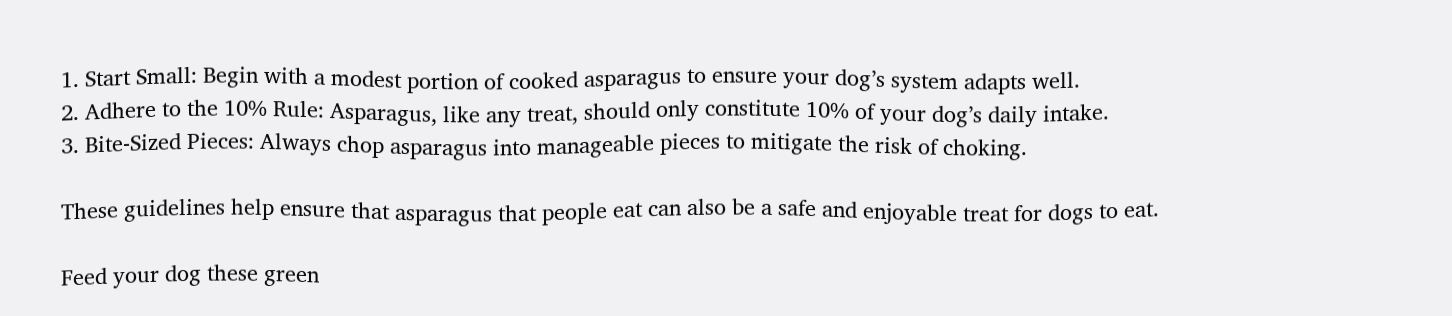1. Start Small: Begin with a modest portion of cooked asparagus to ensure your dog’s system adapts well.
2. Adhere to the 10% Rule: Asparagus, like any treat, should only constitute 10% of your dog’s daily intake.
3. Bite-Sized Pieces: Always chop asparagus into manageable pieces to mitigate the risk of choking.

These guidelines help ensure that asparagus that people eat can also be a safe and enjoyable treat for dogs to eat.

Feed your dog these green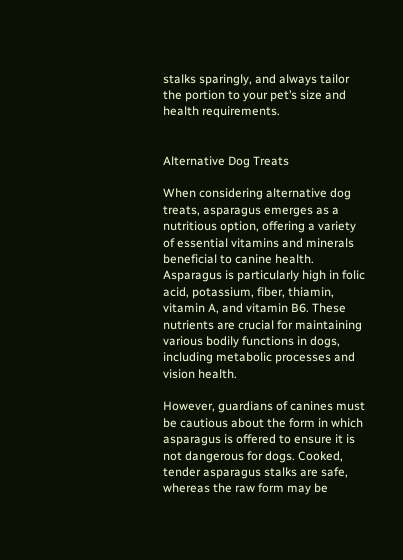stalks sparingly, and always tailor the portion to your pet’s size and health requirements.


Alternative Dog Treats

When considering alternative dog treats, asparagus emerges as a nutritious option, offering a variety of essential vitamins and minerals beneficial to canine health. Asparagus is particularly high in folic acid, potassium, fiber, thiamin, vitamin A, and vitamin B6. These nutrients are crucial for maintaining various bodily functions in dogs, including metabolic processes and vision health.

However, guardians of canines must be cautious about the form in which asparagus is offered to ensure it is not dangerous for dogs. Cooked, tender asparagus stalks are safe, whereas the raw form may be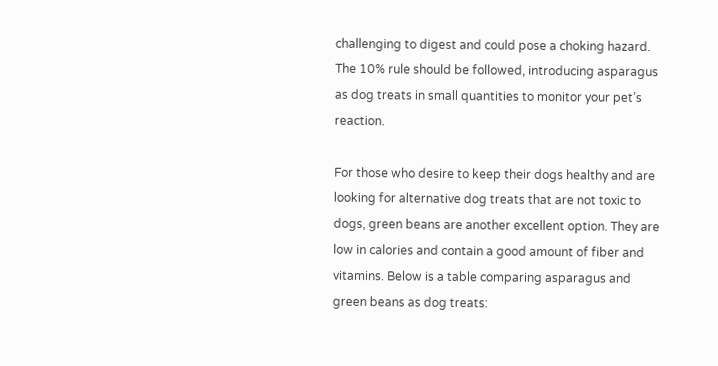challenging to digest and could pose a choking hazard. The 10% rule should be followed, introducing asparagus as dog treats in small quantities to monitor your pet’s reaction.

For those who desire to keep their dogs healthy and are looking for alternative dog treats that are not toxic to dogs, green beans are another excellent option. They are low in calories and contain a good amount of fiber and vitamins. Below is a table comparing asparagus and green beans as dog treats: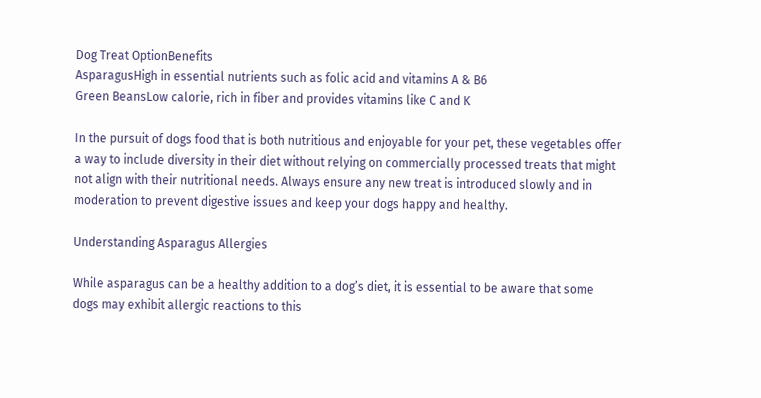Dog Treat OptionBenefits
AsparagusHigh in essential nutrients such as folic acid and vitamins A & B6
Green BeansLow calorie, rich in fiber and provides vitamins like C and K

In the pursuit of dogs food that is both nutritious and enjoyable for your pet, these vegetables offer a way to include diversity in their diet without relying on commercially processed treats that might not align with their nutritional needs. Always ensure any new treat is introduced slowly and in moderation to prevent digestive issues and keep your dogs happy and healthy.

Understanding Asparagus Allergies

While asparagus can be a healthy addition to a dog’s diet, it is essential to be aware that some dogs may exhibit allergic reactions to this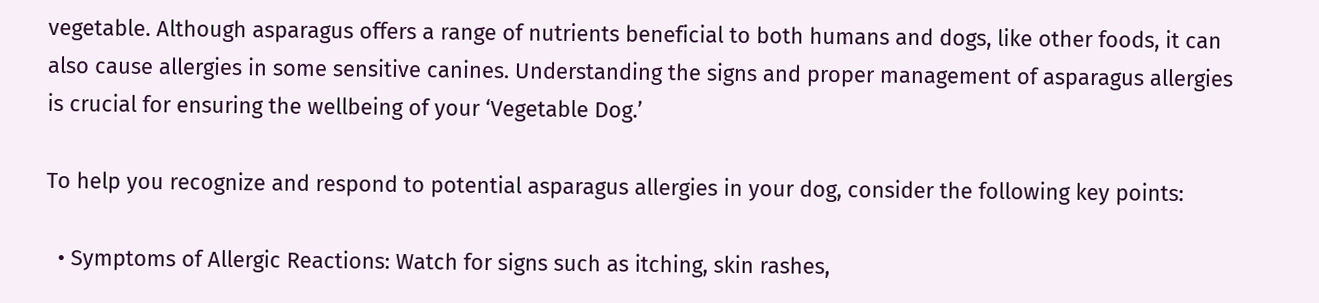vegetable. Although asparagus offers a range of nutrients beneficial to both humans and dogs, like other foods, it can also cause allergies in some sensitive canines. Understanding the signs and proper management of asparagus allergies is crucial for ensuring the wellbeing of your ‘Vegetable Dog.’

To help you recognize and respond to potential asparagus allergies in your dog, consider the following key points:

  • Symptoms of Allergic Reactions: Watch for signs such as itching, skin rashes,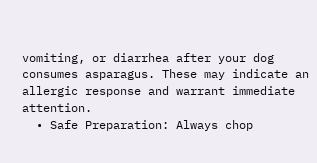vomiting, or diarrhea after your dog consumes asparagus. These may indicate an allergic response and warrant immediate attention.
  • Safe Preparation: Always chop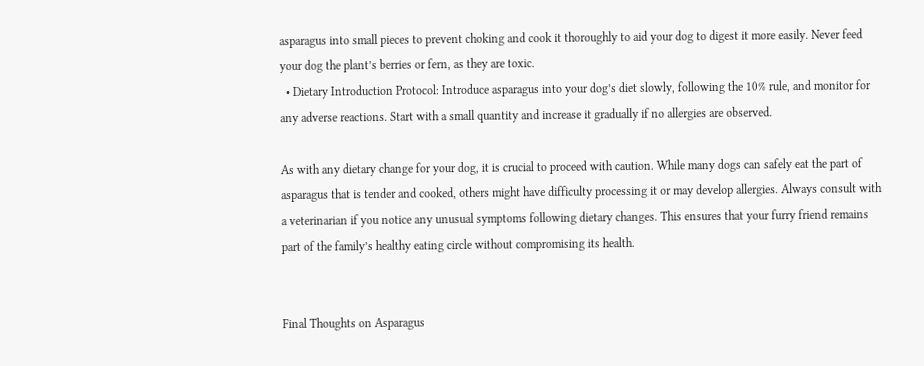asparagus into small pieces to prevent choking and cook it thoroughly to aid your dog to digest it more easily. Never feed your dog the plant’s berries or fern, as they are toxic.
  • Dietary Introduction Protocol: Introduce asparagus into your dog’s diet slowly, following the 10% rule, and monitor for any adverse reactions. Start with a small quantity and increase it gradually if no allergies are observed.

As with any dietary change for your dog, it is crucial to proceed with caution. While many dogs can safely eat the part of asparagus that is tender and cooked, others might have difficulty processing it or may develop allergies. Always consult with a veterinarian if you notice any unusual symptoms following dietary changes. This ensures that your furry friend remains part of the family’s healthy eating circle without compromising its health.


Final Thoughts on Asparagus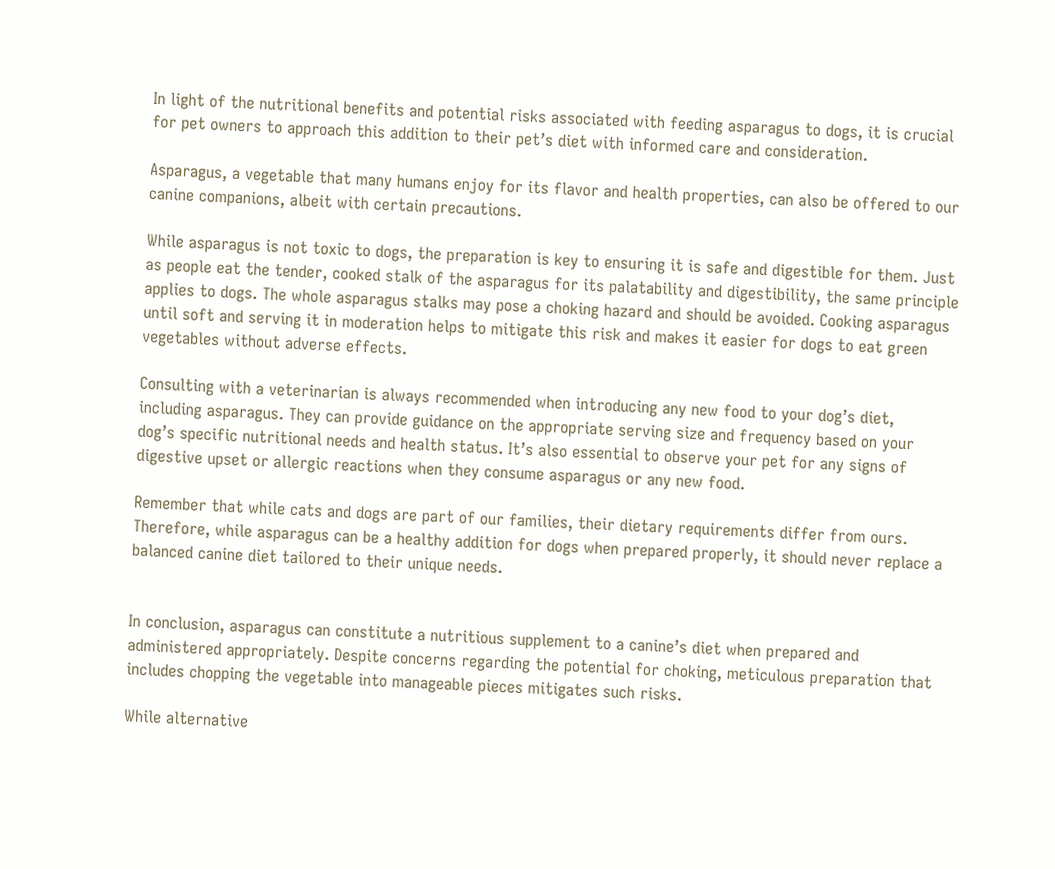In light of the nutritional benefits and potential risks associated with feeding asparagus to dogs, it is crucial for pet owners to approach this addition to their pet’s diet with informed care and consideration.

Asparagus, a vegetable that many humans enjoy for its flavor and health properties, can also be offered to our canine companions, albeit with certain precautions.

While asparagus is not toxic to dogs, the preparation is key to ensuring it is safe and digestible for them. Just as people eat the tender, cooked stalk of the asparagus for its palatability and digestibility, the same principle applies to dogs. The whole asparagus stalks may pose a choking hazard and should be avoided. Cooking asparagus until soft and serving it in moderation helps to mitigate this risk and makes it easier for dogs to eat green vegetables without adverse effects.

Consulting with a veterinarian is always recommended when introducing any new food to your dog’s diet, including asparagus. They can provide guidance on the appropriate serving size and frequency based on your dog’s specific nutritional needs and health status. It’s also essential to observe your pet for any signs of digestive upset or allergic reactions when they consume asparagus or any new food.

Remember that while cats and dogs are part of our families, their dietary requirements differ from ours. Therefore, while asparagus can be a healthy addition for dogs when prepared properly, it should never replace a balanced canine diet tailored to their unique needs.


In conclusion, asparagus can constitute a nutritious supplement to a canine’s diet when prepared and administered appropriately. Despite concerns regarding the potential for choking, meticulous preparation that includes chopping the vegetable into manageable pieces mitigates such risks.

While alternative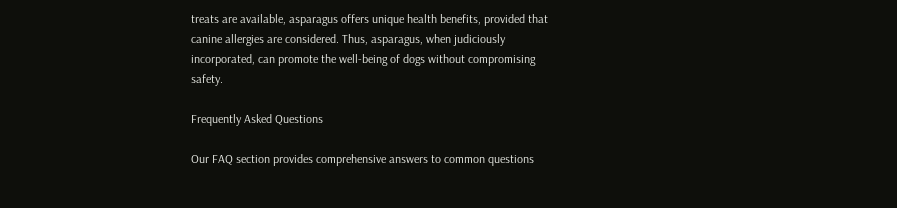treats are available, asparagus offers unique health benefits, provided that canine allergies are considered. Thus, asparagus, when judiciously incorporated, can promote the well-being of dogs without compromising safety.

Frequently Asked Questions

Our FAQ section provides comprehensive answers to common questions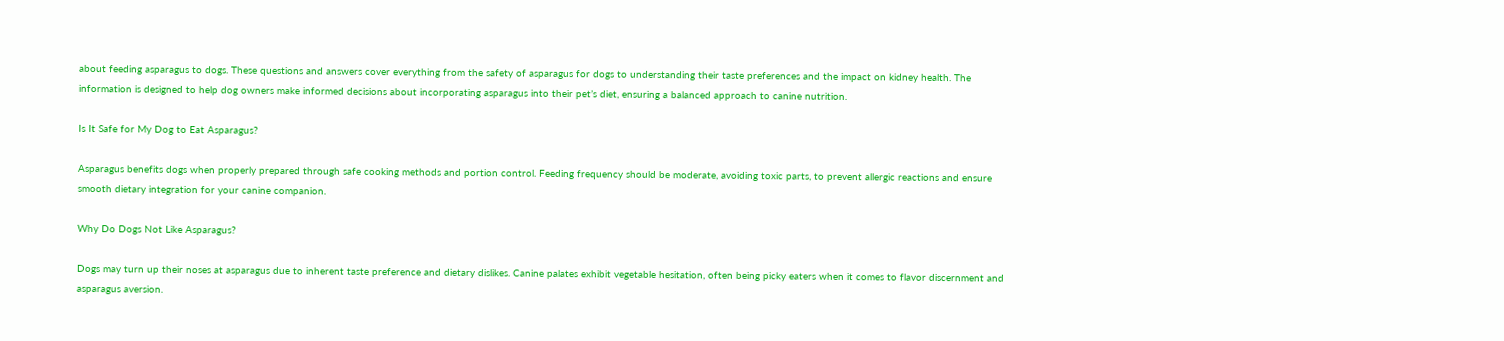about feeding asparagus to dogs. These questions and answers cover everything from the safety of asparagus for dogs to understanding their taste preferences and the impact on kidney health. The information is designed to help dog owners make informed decisions about incorporating asparagus into their pet’s diet, ensuring a balanced approach to canine nutrition.

Is It Safe for My Dog to Eat Asparagus?

Asparagus benefits dogs when properly prepared through safe cooking methods and portion control. Feeding frequency should be moderate, avoiding toxic parts, to prevent allergic reactions and ensure smooth dietary integration for your canine companion.

Why Do Dogs Not Like Asparagus?

Dogs may turn up their noses at asparagus due to inherent taste preference and dietary dislikes. Canine palates exhibit vegetable hesitation, often being picky eaters when it comes to flavor discernment and asparagus aversion.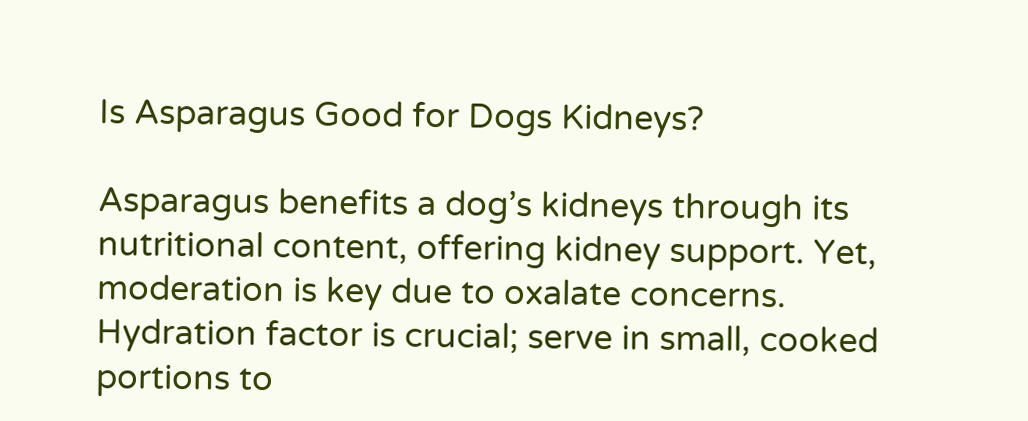Is Asparagus Good for Dogs Kidneys?

Asparagus benefits a dog’s kidneys through its nutritional content, offering kidney support. Yet, moderation is key due to oxalate concerns. Hydration factor is crucial; serve in small, cooked portions to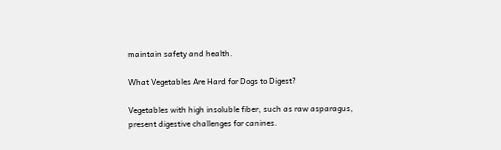maintain safety and health.

What Vegetables Are Hard for Dogs to Digest?

Vegetables with high insoluble fiber, such as raw asparagus, present digestive challenges for canines.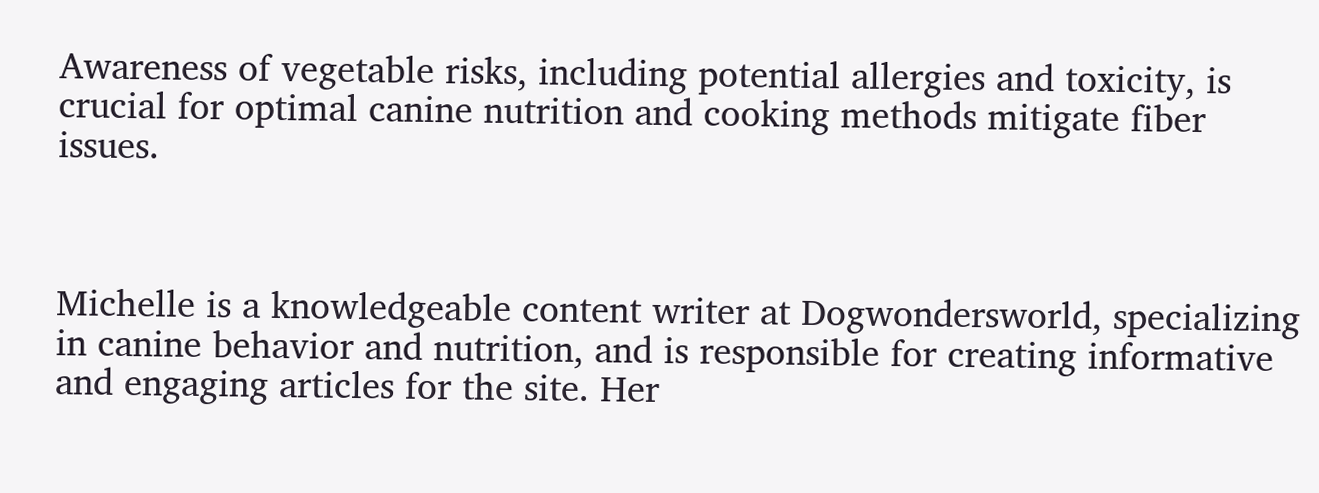Awareness of vegetable risks, including potential allergies and toxicity, is crucial for optimal canine nutrition and cooking methods mitigate fiber issues.



Michelle is a knowledgeable content writer at Dogwondersworld, specializing in canine behavior and nutrition, and is responsible for creating informative and engaging articles for the site. Her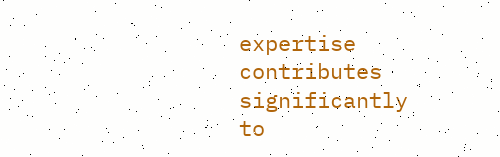expertise contributes significantly to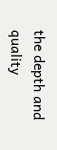the depth and quality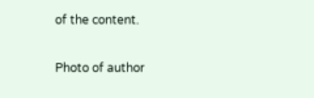of the content.

Photo of author